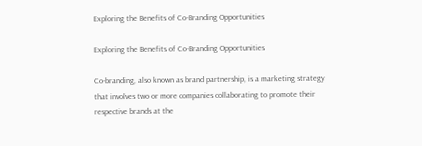Exploring the Benefits of Co-Branding Opportunities

Exploring the Benefits of Co-Branding Opportunities

Co-branding, also known as brand partnership, is a marketing strategy that involves two or more companies collaborating to promote their respective brands at the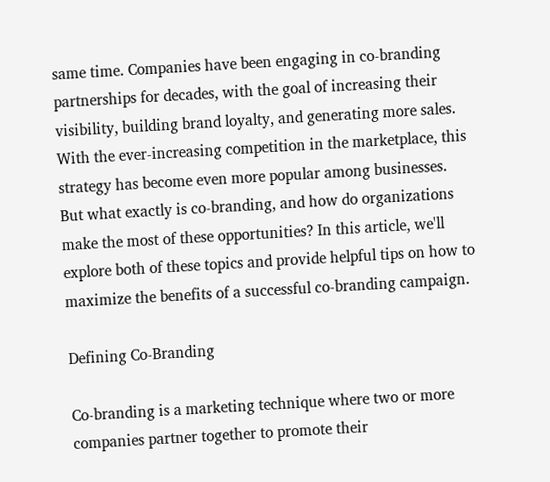same time. Companies have been engaging in co-branding partnerships for decades, with the goal of increasing their visibility, building brand loyalty, and generating more sales. With the ever-increasing competition in the marketplace, this strategy has become even more popular among businesses. But what exactly is co-branding, and how do organizations make the most of these opportunities? In this article, we'll explore both of these topics and provide helpful tips on how to maximize the benefits of a successful co-branding campaign.

Defining Co-Branding

Co-branding is a marketing technique where two or more companies partner together to promote their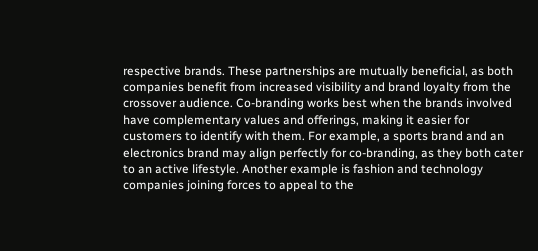respective brands. These partnerships are mutually beneficial, as both companies benefit from increased visibility and brand loyalty from the crossover audience. Co-branding works best when the brands involved have complementary values and offerings, making it easier for customers to identify with them. For example, a sports brand and an electronics brand may align perfectly for co-branding, as they both cater to an active lifestyle. Another example is fashion and technology companies joining forces to appeal to the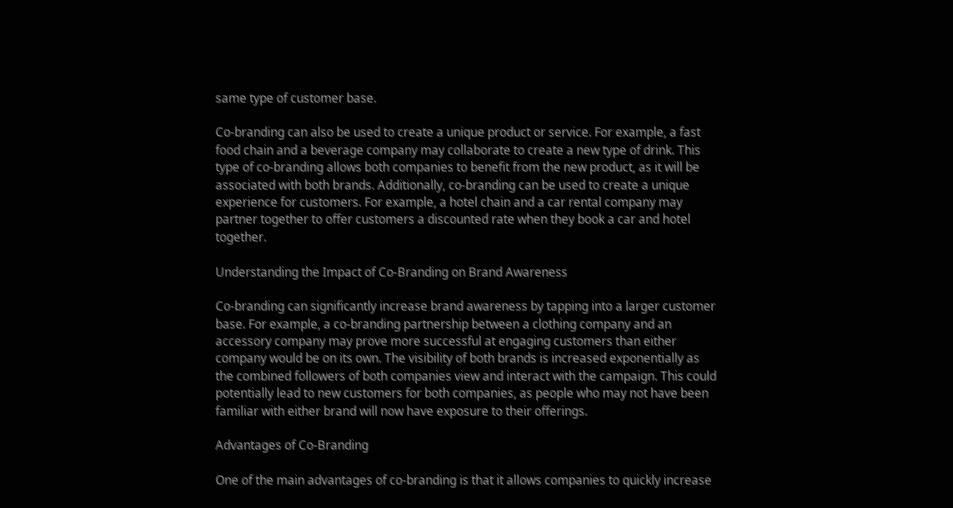same type of customer base.

Co-branding can also be used to create a unique product or service. For example, a fast food chain and a beverage company may collaborate to create a new type of drink. This type of co-branding allows both companies to benefit from the new product, as it will be associated with both brands. Additionally, co-branding can be used to create a unique experience for customers. For example, a hotel chain and a car rental company may partner together to offer customers a discounted rate when they book a car and hotel together.

Understanding the Impact of Co-Branding on Brand Awareness

Co-branding can significantly increase brand awareness by tapping into a larger customer base. For example, a co-branding partnership between a clothing company and an accessory company may prove more successful at engaging customers than either company would be on its own. The visibility of both brands is increased exponentially as the combined followers of both companies view and interact with the campaign. This could potentially lead to new customers for both companies, as people who may not have been familiar with either brand will now have exposure to their offerings.

Advantages of Co-Branding

One of the main advantages of co-branding is that it allows companies to quickly increase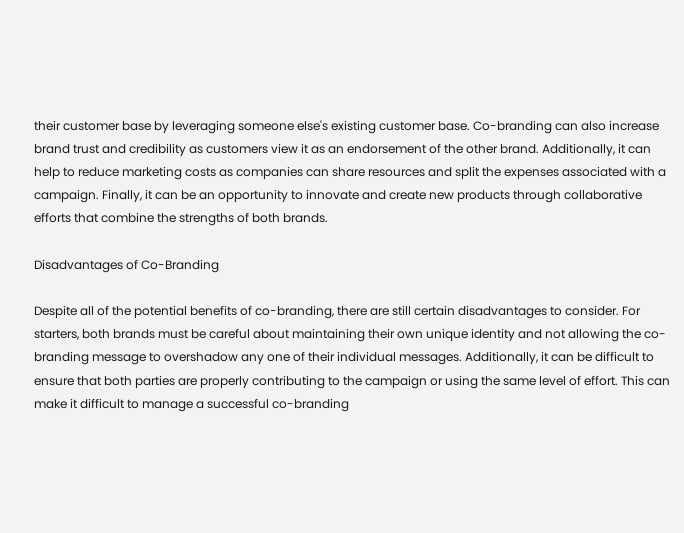their customer base by leveraging someone else's existing customer base. Co-branding can also increase brand trust and credibility as customers view it as an endorsement of the other brand. Additionally, it can help to reduce marketing costs as companies can share resources and split the expenses associated with a campaign. Finally, it can be an opportunity to innovate and create new products through collaborative efforts that combine the strengths of both brands.

Disadvantages of Co-Branding

Despite all of the potential benefits of co-branding, there are still certain disadvantages to consider. For starters, both brands must be careful about maintaining their own unique identity and not allowing the co-branding message to overshadow any one of their individual messages. Additionally, it can be difficult to ensure that both parties are properly contributing to the campaign or using the same level of effort. This can make it difficult to manage a successful co-branding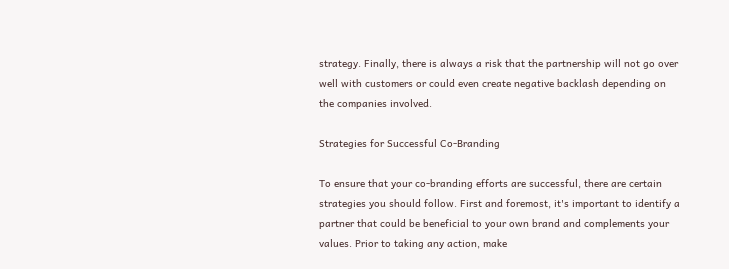strategy. Finally, there is always a risk that the partnership will not go over well with customers or could even create negative backlash depending on the companies involved.

Strategies for Successful Co-Branding

To ensure that your co-branding efforts are successful, there are certain strategies you should follow. First and foremost, it's important to identify a partner that could be beneficial to your own brand and complements your values. Prior to taking any action, make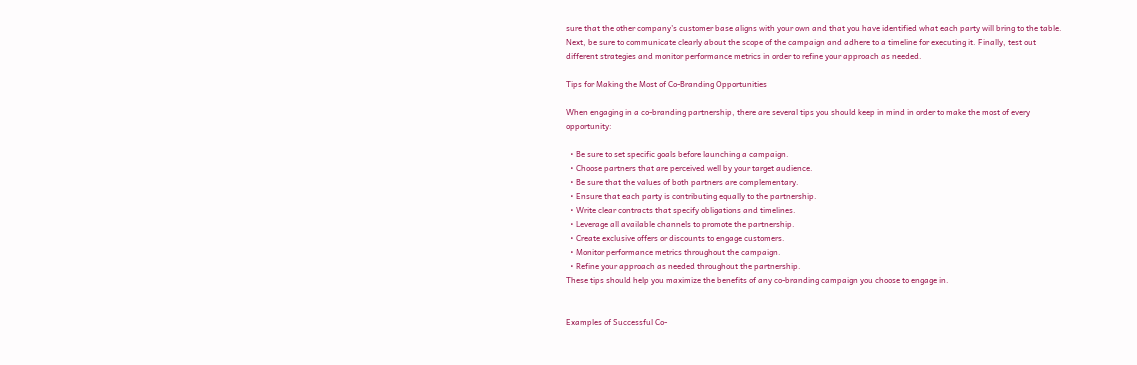sure that the other company's customer base aligns with your own and that you have identified what each party will bring to the table. Next, be sure to communicate clearly about the scope of the campaign and adhere to a timeline for executing it. Finally, test out different strategies and monitor performance metrics in order to refine your approach as needed.

Tips for Making the Most of Co-Branding Opportunities

When engaging in a co-branding partnership, there are several tips you should keep in mind in order to make the most of every opportunity:

  • Be sure to set specific goals before launching a campaign.
  • Choose partners that are perceived well by your target audience.
  • Be sure that the values of both partners are complementary.
  • Ensure that each party is contributing equally to the partnership.
  • Write clear contracts that specify obligations and timelines.
  • Leverage all available channels to promote the partnership.
  • Create exclusive offers or discounts to engage customers.
  • Monitor performance metrics throughout the campaign.
  • Refine your approach as needed throughout the partnership.
These tips should help you maximize the benefits of any co-branding campaign you choose to engage in.


Examples of Successful Co-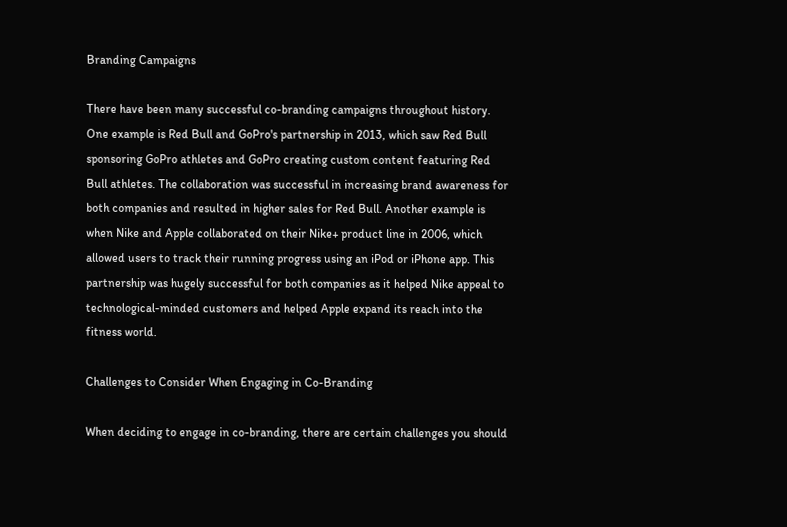Branding Campaigns

There have been many successful co-branding campaigns throughout history. One example is Red Bull and GoPro's partnership in 2013, which saw Red Bull sponsoring GoPro athletes and GoPro creating custom content featuring Red Bull athletes. The collaboration was successful in increasing brand awareness for both companies and resulted in higher sales for Red Bull. Another example is when Nike and Apple collaborated on their Nike+ product line in 2006, which allowed users to track their running progress using an iPod or iPhone app. This partnership was hugely successful for both companies as it helped Nike appeal to technological-minded customers and helped Apple expand its reach into the fitness world.

Challenges to Consider When Engaging in Co-Branding

When deciding to engage in co-branding, there are certain challenges you should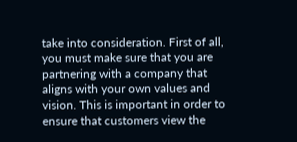take into consideration. First of all, you must make sure that you are partnering with a company that aligns with your own values and vision. This is important in order to ensure that customers view the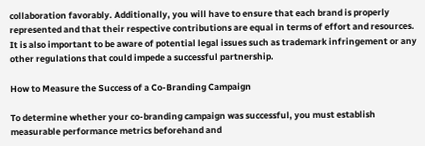collaboration favorably. Additionally, you will have to ensure that each brand is properly represented and that their respective contributions are equal in terms of effort and resources. It is also important to be aware of potential legal issues such as trademark infringement or any other regulations that could impede a successful partnership.

How to Measure the Success of a Co-Branding Campaign

To determine whether your co-branding campaign was successful, you must establish measurable performance metrics beforehand and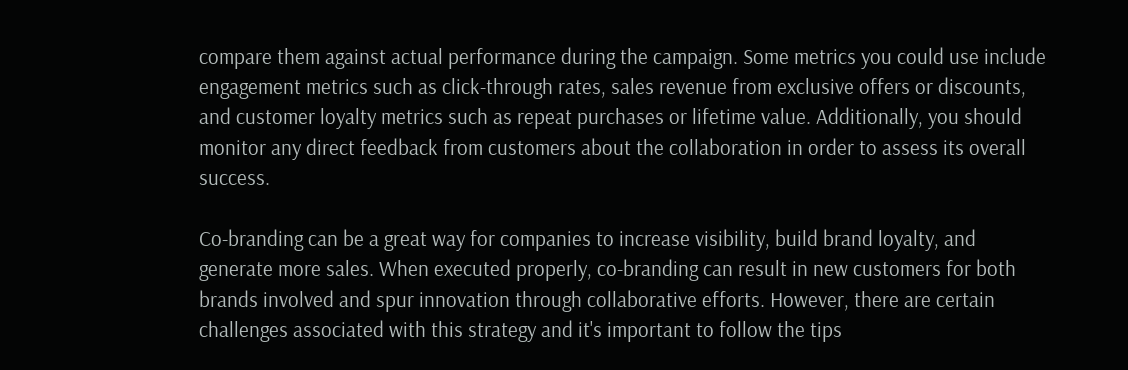compare them against actual performance during the campaign. Some metrics you could use include engagement metrics such as click-through rates, sales revenue from exclusive offers or discounts, and customer loyalty metrics such as repeat purchases or lifetime value. Additionally, you should monitor any direct feedback from customers about the collaboration in order to assess its overall success.

Co-branding can be a great way for companies to increase visibility, build brand loyalty, and generate more sales. When executed properly, co-branding can result in new customers for both brands involved and spur innovation through collaborative efforts. However, there are certain challenges associated with this strategy and it's important to follow the tips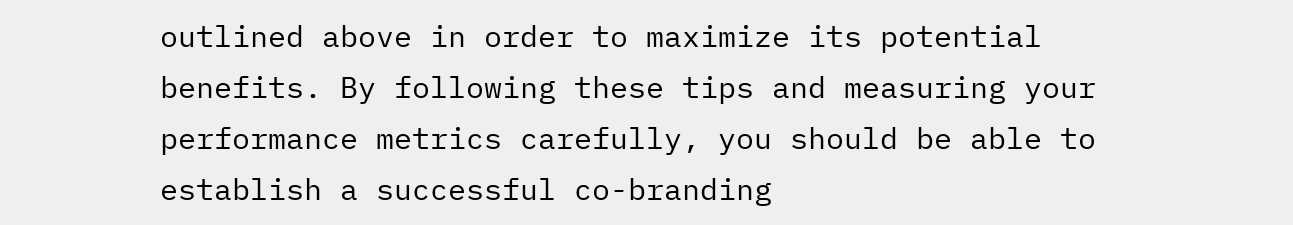outlined above in order to maximize its potential benefits. By following these tips and measuring your performance metrics carefully, you should be able to establish a successful co-branding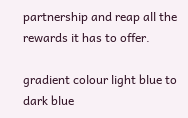partnership and reap all the rewards it has to offer.

gradient colour light blue to dark blue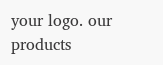your logo. our products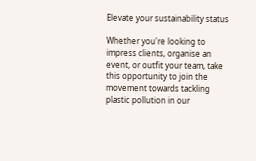Elevate your sustainability status

Whether you're looking to impress clients, organise an event, or outfit your team, take this opportunity to join the movement towards tackling plastic pollution in our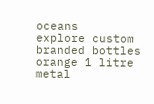oceans
explore custom branded bottles
orange 1 litre metal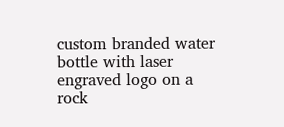custom branded water bottle with laser engraved logo on a rock